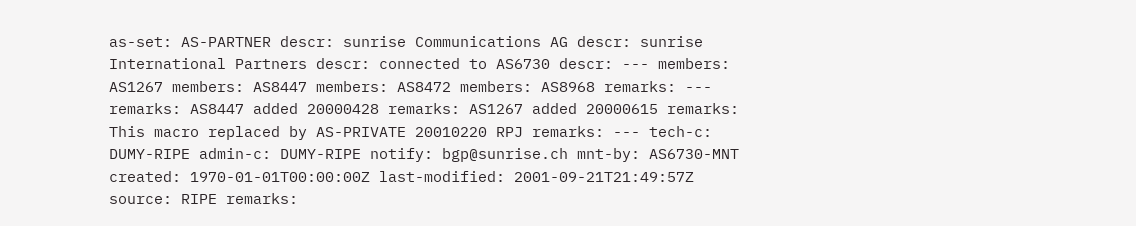as-set: AS-PARTNER descr: sunrise Communications AG descr: sunrise International Partners descr: connected to AS6730 descr: --- members: AS1267 members: AS8447 members: AS8472 members: AS8968 remarks: --- remarks: AS8447 added 20000428 remarks: AS1267 added 20000615 remarks: This macro replaced by AS-PRIVATE 20010220 RPJ remarks: --- tech-c: DUMY-RIPE admin-c: DUMY-RIPE notify: bgp@sunrise.ch mnt-by: AS6730-MNT created: 1970-01-01T00:00:00Z last-modified: 2001-09-21T21:49:57Z source: RIPE remarks: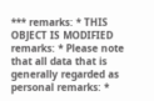*** remarks: * THIS OBJECT IS MODIFIED remarks: * Please note that all data that is generally regarded as personal remarks: *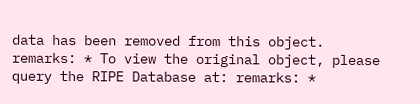data has been removed from this object. remarks: * To view the original object, please query the RIPE Database at: remarks: *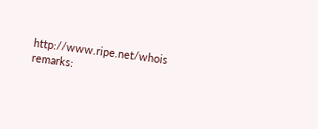http://www.ripe.net/whois remarks: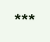***